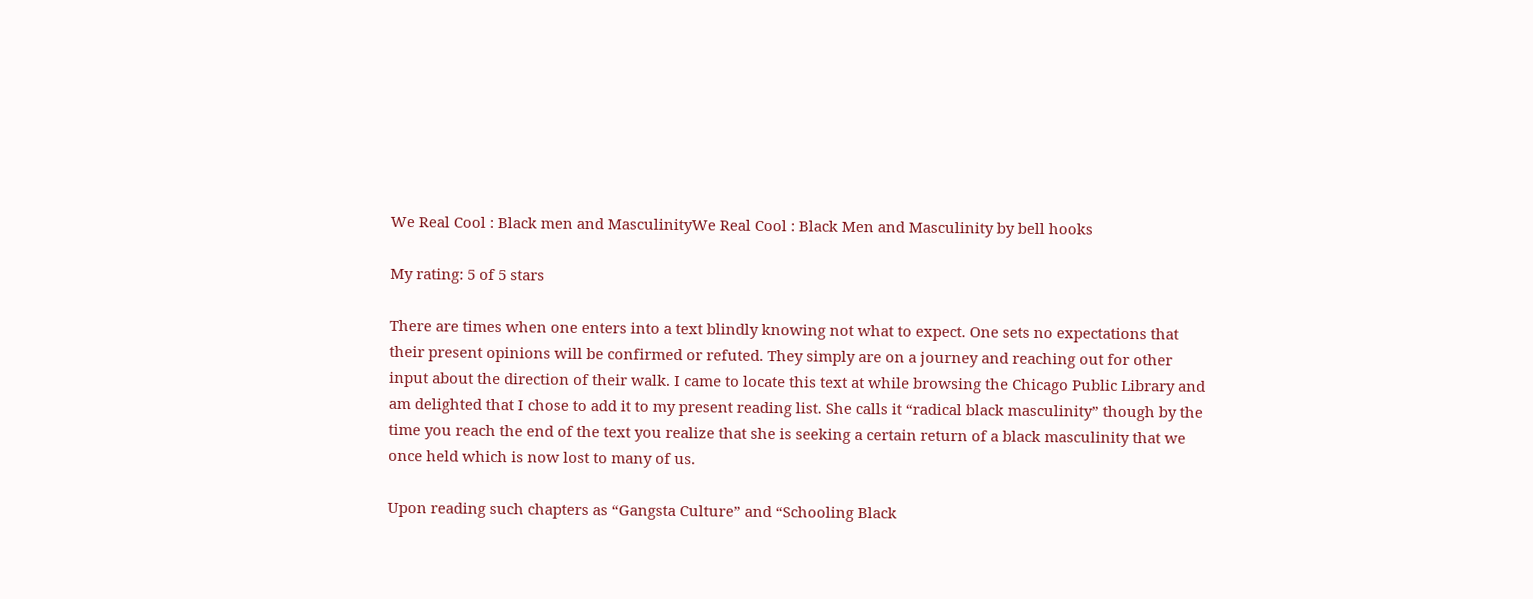We Real Cool : Black men and MasculinityWe Real Cool : Black Men and Masculinity by bell hooks

My rating: 5 of 5 stars

There are times when one enters into a text blindly knowing not what to expect. One sets no expectations that their present opinions will be confirmed or refuted. They simply are on a journey and reaching out for other input about the direction of their walk. I came to locate this text at while browsing the Chicago Public Library and am delighted that I chose to add it to my present reading list. She calls it “radical black masculinity” though by the time you reach the end of the text you realize that she is seeking a certain return of a black masculinity that we once held which is now lost to many of us.

Upon reading such chapters as “Gangsta Culture” and “Schooling Black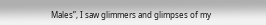Males”, I saw glimmers and glimpses of my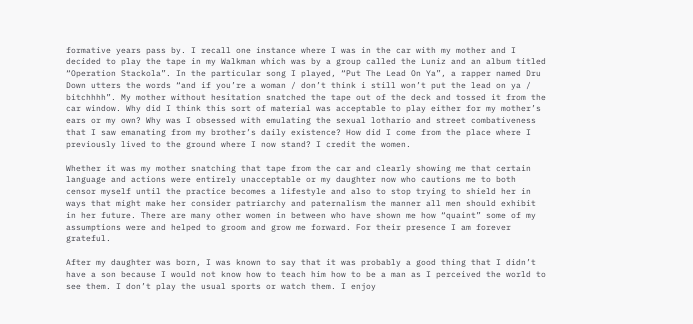formative years pass by. I recall one instance where I was in the car with my mother and I decided to play the tape in my Walkman which was by a group called the Luniz and an album titled “Operation Stackola”. In the particular song I played, “Put The Lead On Ya”, a rapper named Dru Down utters the words “and if you’re a woman / don’t think i still won’t put the lead on ya / bitchhhh”. My mother without hesitation snatched the tape out of the deck and tossed it from the car window. Why did I think this sort of material was acceptable to play either for my mother’s ears or my own? Why was I obsessed with emulating the sexual lothario and street combativeness that I saw emanating from my brother’s daily existence? How did I come from the place where I previously lived to the ground where I now stand? I credit the women.

Whether it was my mother snatching that tape from the car and clearly showing me that certain language and actions were entirely unacceptable or my daughter now who cautions me to both censor myself until the practice becomes a lifestyle and also to stop trying to shield her in ways that might make her consider patriarchy and paternalism the manner all men should exhibit in her future. There are many other women in between who have shown me how “quaint” some of my assumptions were and helped to groom and grow me forward. For their presence I am forever grateful.

After my daughter was born, I was known to say that it was probably a good thing that I didn’t have a son because I would not know how to teach him how to be a man as I perceived the world to see them. I don’t play the usual sports or watch them. I enjoy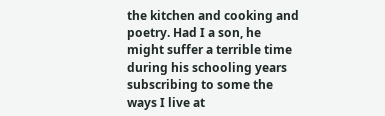the kitchen and cooking and poetry. Had I a son, he might suffer a terrible time during his schooling years subscribing to some the ways I live at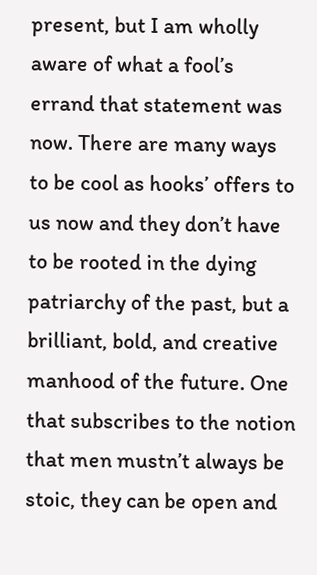present, but I am wholly aware of what a fool’s errand that statement was now. There are many ways to be cool as hooks’ offers to us now and they don’t have to be rooted in the dying patriarchy of the past, but a brilliant, bold, and creative manhood of the future. One that subscribes to the notion that men mustn’t always be stoic, they can be open and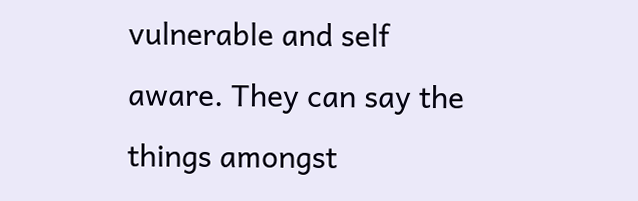vulnerable and self aware. They can say the things amongst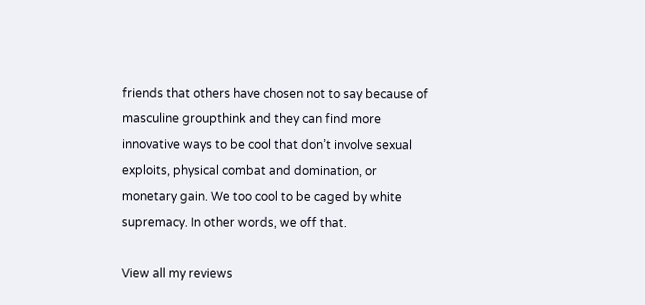friends that others have chosen not to say because of masculine groupthink and they can find more innovative ways to be cool that don’t involve sexual exploits, physical combat and domination, or monetary gain. We too cool to be caged by white supremacy. In other words, we off that.

View all my reviews